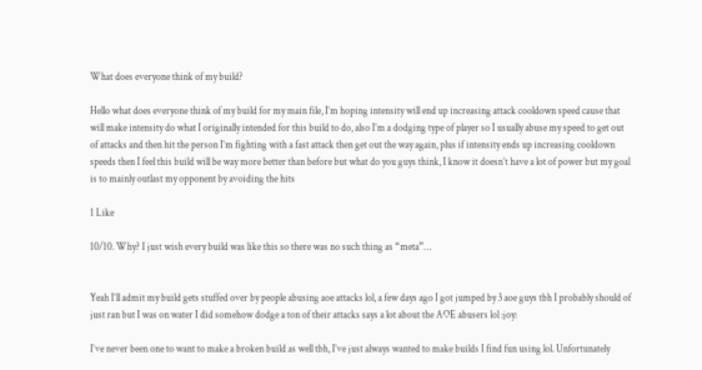What does everyone think of my build?

Hello what does everyone think of my build for my main file, I’m hoping intensity will end up increasing attack cooldown speed cause that will make intensity do what I originally intended for this build to do, also I’m a dodging type of player so I usually abuse my speed to get out of attacks and then hit the person I’m fighting with a fast attack then get out the way again, plus if intensity ends up increasing cooldown speeds then I feel this build will be way more better than before but what do you guys think, I know it doesn’t have a lot of power but my goal is to mainly outlast my opponent by avoiding the hits

1 Like

10/10. Why? I just wish every build was like this so there was no such thing as “meta”…


Yeah I’ll admit my build gets stuffed over by people abusing aoe attacks lol, a few days ago I got jumped by 3 aoe guys tbh I probably should of just ran but I was on water I did somehow dodge a ton of their attacks says a lot about the AOE abusers lol :joy:

I’ve never been one to want to make a broken build as well tbh, I’ve just always wanted to make builds I find fun using lol. Unfortunately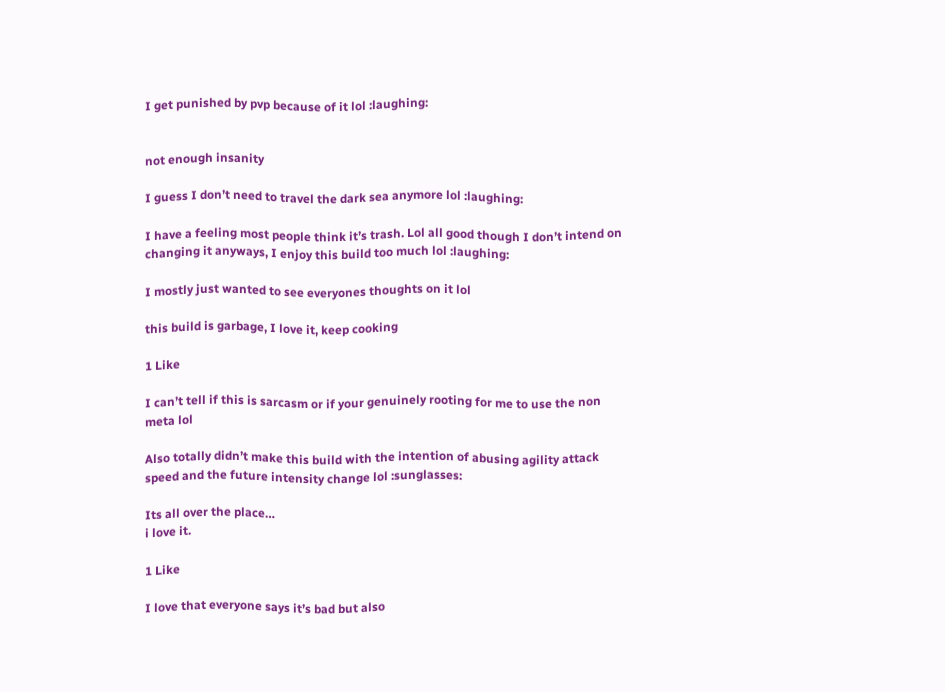I get punished by pvp because of it lol :laughing:


not enough insanity

I guess I don’t need to travel the dark sea anymore lol :laughing:

I have a feeling most people think it’s trash. Lol all good though I don’t intend on changing it anyways, I enjoy this build too much lol :laughing:

I mostly just wanted to see everyones thoughts on it lol

this build is garbage, I love it, keep cooking

1 Like

I can’t tell if this is sarcasm or if your genuinely rooting for me to use the non meta lol

Also totally didn’t make this build with the intention of abusing agility attack speed and the future intensity change lol :sunglasses:

Its all over the place…
i love it.

1 Like

I love that everyone says it’s bad but also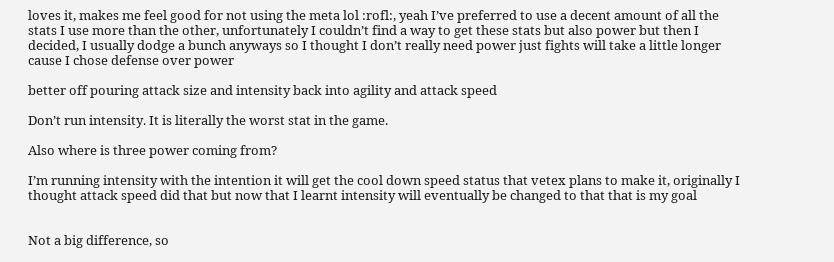loves it, makes me feel good for not using the meta lol :rofl:, yeah I’ve preferred to use a decent amount of all the stats I use more than the other, unfortunately I couldn’t find a way to get these stats but also power but then I decided, I usually dodge a bunch anyways so I thought I don’t really need power just fights will take a little longer cause I chose defense over power

better off pouring attack size and intensity back into agility and attack speed

Don’t run intensity. It is literally the worst stat in the game.

Also where is three power coming from?

I’m running intensity with the intention it will get the cool down speed status that vetex plans to make it, originally I thought attack speed did that but now that I learnt intensity will eventually be changed to that that is my goal


Not a big difference, so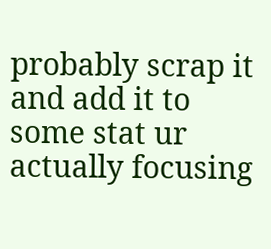probably scrap it and add it to some stat ur actually focusing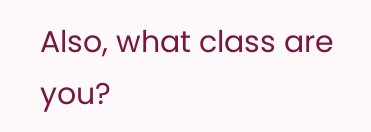Also, what class are you?